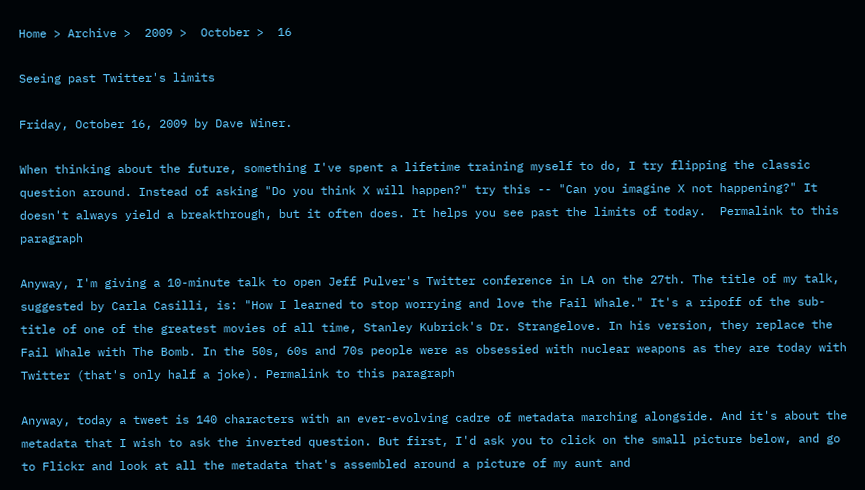Home > Archive >  2009 >  October >  16

Seeing past Twitter's limits

Friday, October 16, 2009 by Dave Winer.

When thinking about the future, something I've spent a lifetime training myself to do, I try flipping the classic question around. Instead of asking "Do you think X will happen?" try this -- "Can you imagine X not happening?" It doesn't always yield a breakthrough, but it often does. It helps you see past the limits of today.  Permalink to this paragraph

Anyway, I'm giving a 10-minute talk to open Jeff Pulver's Twitter conference in LA on the 27th. The title of my talk, suggested by Carla Casilli, is: "How I learned to stop worrying and love the Fail Whale." It's a ripoff of the sub-title of one of the greatest movies of all time, Stanley Kubrick's Dr. Strangelove. In his version, they replace the Fail Whale with The Bomb. In the 50s, 60s and 70s people were as obsessied with nuclear weapons as they are today with Twitter (that's only half a joke). Permalink to this paragraph

Anyway, today a tweet is 140 characters with an ever-evolving cadre of metadata marching alongside. And it's about the metadata that I wish to ask the inverted question. But first, I'd ask you to click on the small picture below, and go to Flickr and look at all the metadata that's assembled around a picture of my aunt and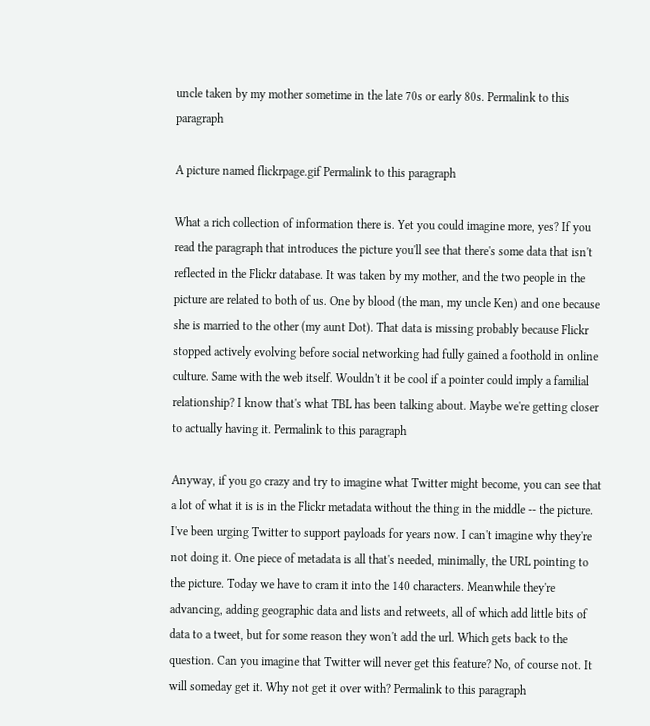uncle taken by my mother sometime in the late 70s or early 80s. Permalink to this paragraph

A picture named flickrpage.gif Permalink to this paragraph

What a rich collection of information there is. Yet you could imagine more, yes? If you read the paragraph that introduces the picture you'll see that there's some data that isn't reflected in the Flickr database. It was taken by my mother, and the two people in the picture are related to both of us. One by blood (the man, my uncle Ken) and one because she is married to the other (my aunt Dot). That data is missing probably because Flickr stopped actively evolving before social networking had fully gained a foothold in online culture. Same with the web itself. Wouldn't it be cool if a pointer could imply a familial relationship? I know that's what TBL has been talking about. Maybe we're getting closer to actually having it. Permalink to this paragraph

Anyway, if you go crazy and try to imagine what Twitter might become, you can see that a lot of what it is is in the Flickr metadata without the thing in the middle -- the picture. I've been urging Twitter to support payloads for years now. I can't imagine why they're not doing it. One piece of metadata is all that's needed, minimally, the URL pointing to the picture. Today we have to cram it into the 140 characters. Meanwhile they're advancing, adding geographic data and lists and retweets, all of which add little bits of data to a tweet, but for some reason they won't add the url. Which gets back to the question. Can you imagine that Twitter will never get this feature? No, of course not. It will someday get it. Why not get it over with? Permalink to this paragraph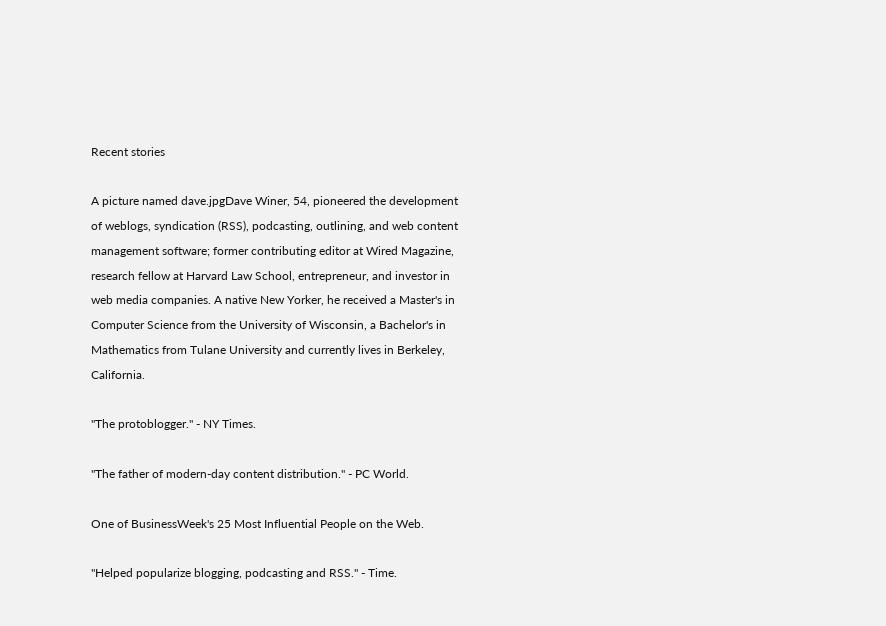Recent stories

A picture named dave.jpgDave Winer, 54, pioneered the development of weblogs, syndication (RSS), podcasting, outlining, and web content management software; former contributing editor at Wired Magazine, research fellow at Harvard Law School, entrepreneur, and investor in web media companies. A native New Yorker, he received a Master's in Computer Science from the University of Wisconsin, a Bachelor's in Mathematics from Tulane University and currently lives in Berkeley, California.

"The protoblogger." - NY Times.

"The father of modern-day content distribution." - PC World.

One of BusinessWeek's 25 Most Influential People on the Web.

"Helped popularize blogging, podcasting and RSS." - Time.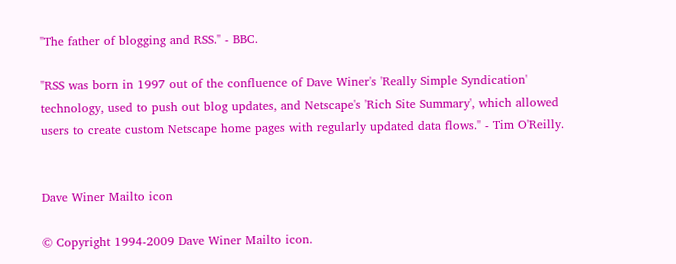"The father of blogging and RSS." - BBC.

"RSS was born in 1997 out of the confluence of Dave Winer's 'Really Simple Syndication' technology, used to push out blog updates, and Netscape's 'Rich Site Summary', which allowed users to create custom Netscape home pages with regularly updated data flows." - Tim O'Reilly.


Dave Winer Mailto icon

© Copyright 1994-2009 Dave Winer Mailto icon.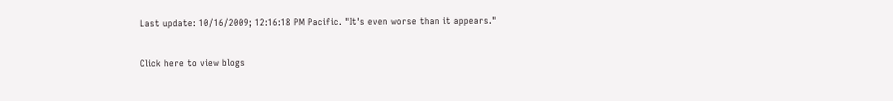Last update: 10/16/2009; 12:16:18 PM Pacific. "It's even worse than it appears."

Click here to view blogs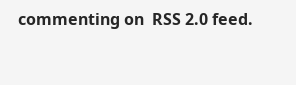commenting on  RSS 2.0 feed.